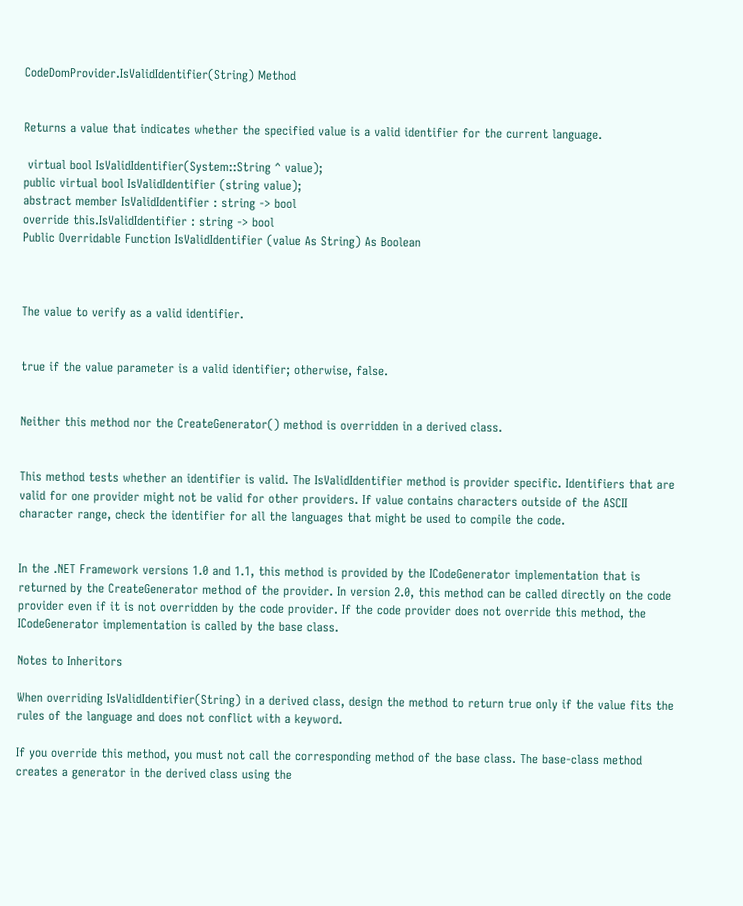CodeDomProvider.IsValidIdentifier(String) Method


Returns a value that indicates whether the specified value is a valid identifier for the current language.

 virtual bool IsValidIdentifier(System::String ^ value);
public virtual bool IsValidIdentifier (string value);
abstract member IsValidIdentifier : string -> bool
override this.IsValidIdentifier : string -> bool
Public Overridable Function IsValidIdentifier (value As String) As Boolean



The value to verify as a valid identifier.


true if the value parameter is a valid identifier; otherwise, false.


Neither this method nor the CreateGenerator() method is overridden in a derived class.


This method tests whether an identifier is valid. The IsValidIdentifier method is provider specific. Identifiers that are valid for one provider might not be valid for other providers. If value contains characters outside of the ASCII character range, check the identifier for all the languages that might be used to compile the code.


In the .NET Framework versions 1.0 and 1.1, this method is provided by the ICodeGenerator implementation that is returned by the CreateGenerator method of the provider. In version 2.0, this method can be called directly on the code provider even if it is not overridden by the code provider. If the code provider does not override this method, the ICodeGenerator implementation is called by the base class.

Notes to Inheritors

When overriding IsValidIdentifier(String) in a derived class, design the method to return true only if the value fits the rules of the language and does not conflict with a keyword.

If you override this method, you must not call the corresponding method of the base class. The base-class method creates a generator in the derived class using the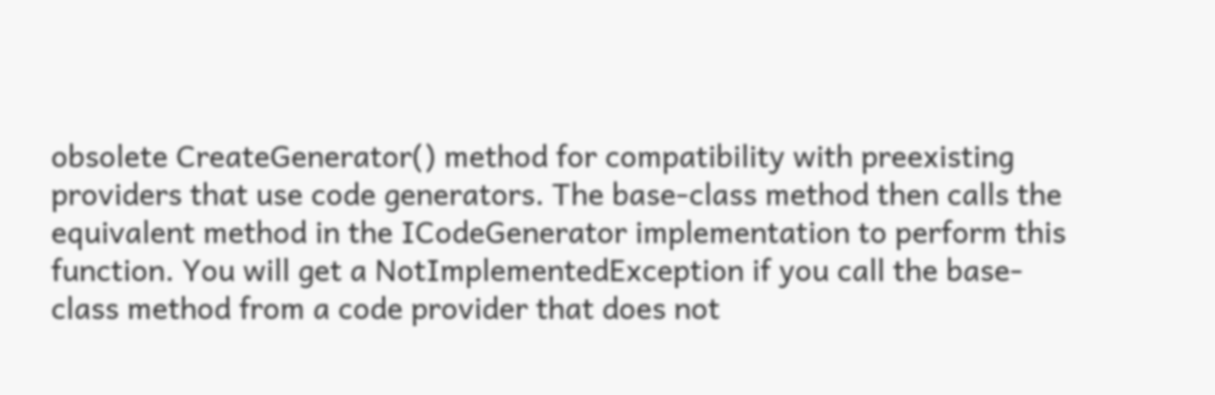obsolete CreateGenerator() method for compatibility with preexisting providers that use code generators. The base-class method then calls the equivalent method in the ICodeGenerator implementation to perform this function. You will get a NotImplementedException if you call the base-class method from a code provider that does not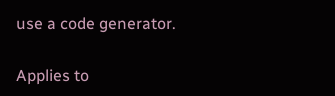use a code generator.

Applies to